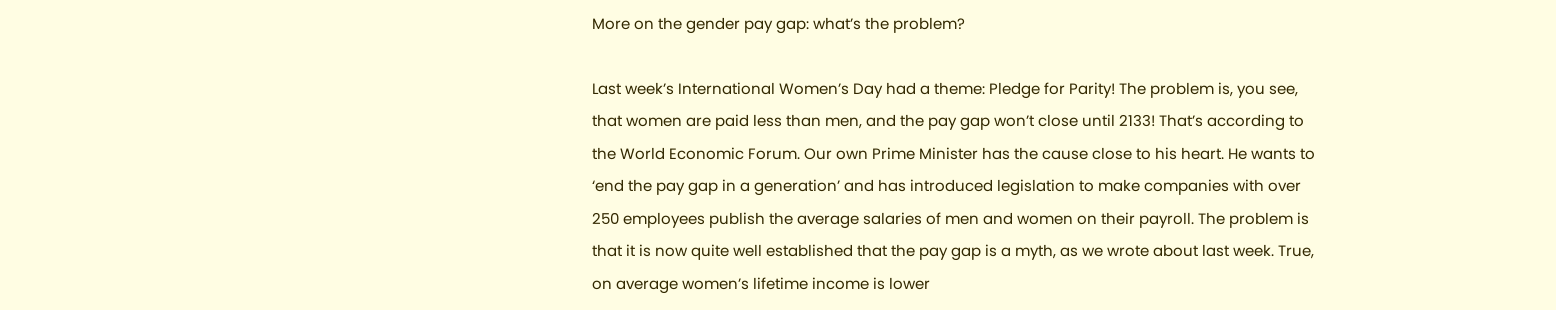More on the gender pay gap: what’s the problem?

Last week’s International Women’s Day had a theme: Pledge for Parity! The problem is, you see, that women are paid less than men, and the pay gap won’t close until 2133! That’s according to the World Economic Forum. Our own Prime Minister has the cause close to his heart. He wants to ‘end the pay gap in a generation’ and has introduced legislation to make companies with over 250 employees publish the average salaries of men and women on their payroll. The problem is that it is now quite well established that the pay gap is a myth, as we wrote about last week. True, on average women’s lifetime income is lower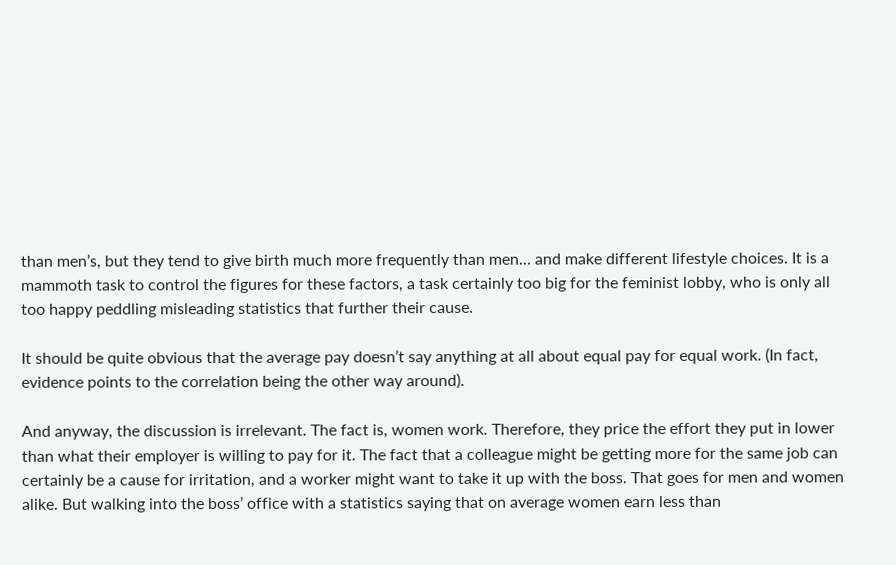than men’s, but they tend to give birth much more frequently than men… and make different lifestyle choices. It is a mammoth task to control the figures for these factors, a task certainly too big for the feminist lobby, who is only all too happy peddling misleading statistics that further their cause.

It should be quite obvious that the average pay doesn’t say anything at all about equal pay for equal work. (In fact, evidence points to the correlation being the other way around).

And anyway, the discussion is irrelevant. The fact is, women work. Therefore, they price the effort they put in lower than what their employer is willing to pay for it. The fact that a colleague might be getting more for the same job can certainly be a cause for irritation, and a worker might want to take it up with the boss. That goes for men and women alike. But walking into the boss’ office with a statistics saying that on average women earn less than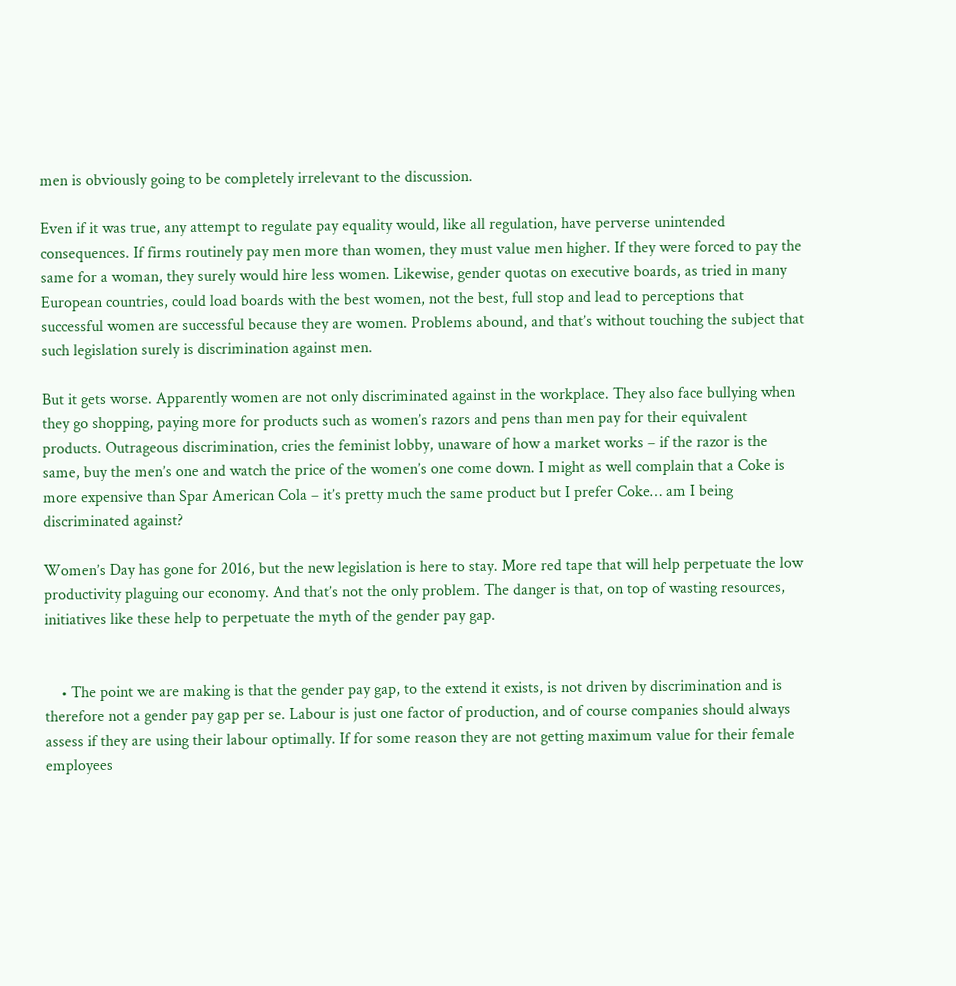men is obviously going to be completely irrelevant to the discussion.

Even if it was true, any attempt to regulate pay equality would, like all regulation, have perverse unintended consequences. If firms routinely pay men more than women, they must value men higher. If they were forced to pay the same for a woman, they surely would hire less women. Likewise, gender quotas on executive boards, as tried in many European countries, could load boards with the best women, not the best, full stop and lead to perceptions that successful women are successful because they are women. Problems abound, and that’s without touching the subject that such legislation surely is discrimination against men.

But it gets worse. Apparently women are not only discriminated against in the workplace. They also face bullying when they go shopping, paying more for products such as women’s razors and pens than men pay for their equivalent products. Outrageous discrimination, cries the feminist lobby, unaware of how a market works – if the razor is the same, buy the men’s one and watch the price of the women’s one come down. I might as well complain that a Coke is more expensive than Spar American Cola – it’s pretty much the same product but I prefer Coke… am I being discriminated against?

Women’s Day has gone for 2016, but the new legislation is here to stay. More red tape that will help perpetuate the low productivity plaguing our economy. And that’s not the only problem. The danger is that, on top of wasting resources, initiatives like these help to perpetuate the myth of the gender pay gap.


    • The point we are making is that the gender pay gap, to the extend it exists, is not driven by discrimination and is therefore not a gender pay gap per se. Labour is just one factor of production, and of course companies should always assess if they are using their labour optimally. If for some reason they are not getting maximum value for their female employees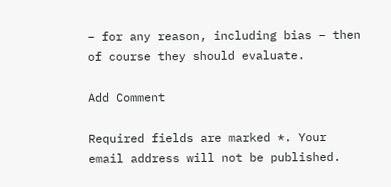– for any reason, including bias – then of course they should evaluate.

Add Comment

Required fields are marked *. Your email address will not be published.